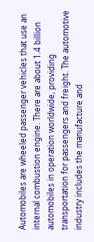Automobiles are wheeled passenger vehicles that use an internal combustion engine. There are about 1.4 billion automobiles in operation worldwide, providing transportation for passengers and freight. The automotive industry includes the manufacture and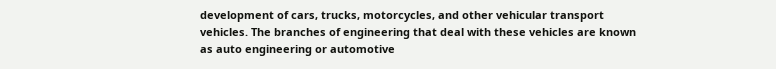development of cars, trucks, motorcycles, and other vehicular transport vehicles. The branches of engineering that deal with these vehicles are known as auto engineering or automotive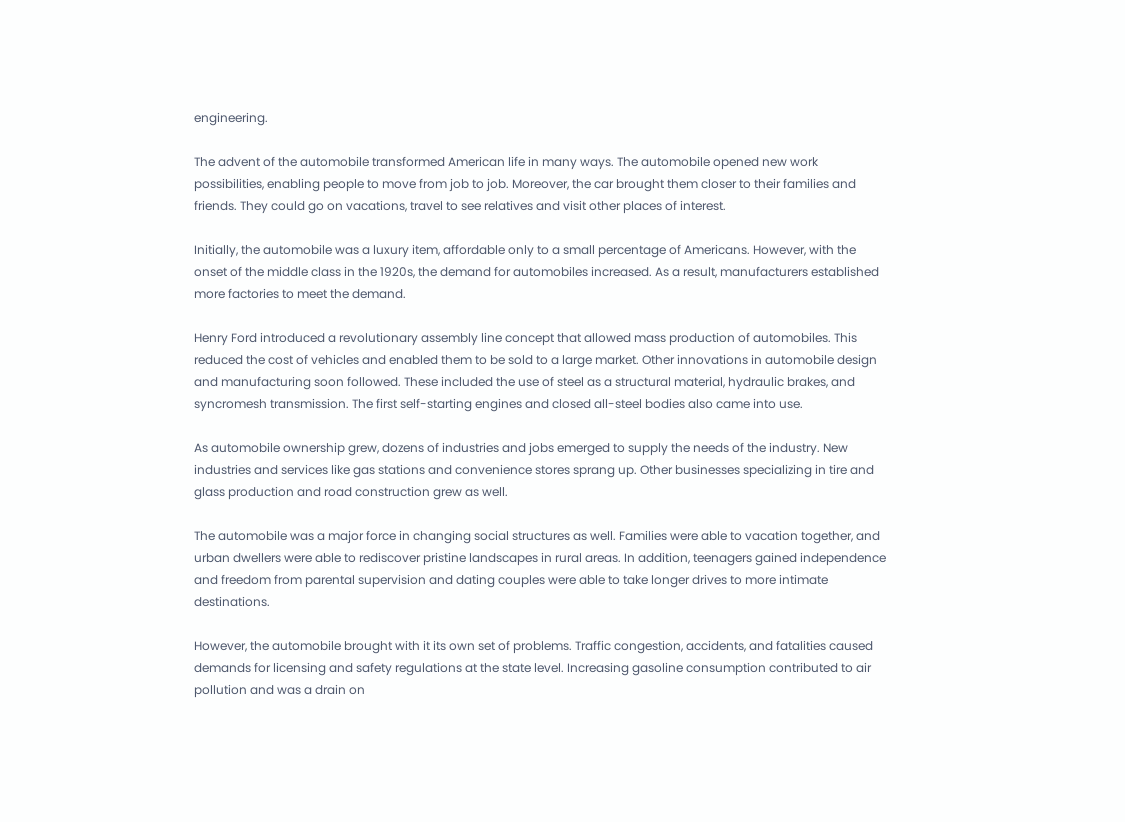engineering.

The advent of the automobile transformed American life in many ways. The automobile opened new work possibilities, enabling people to move from job to job. Moreover, the car brought them closer to their families and friends. They could go on vacations, travel to see relatives and visit other places of interest.

Initially, the automobile was a luxury item, affordable only to a small percentage of Americans. However, with the onset of the middle class in the 1920s, the demand for automobiles increased. As a result, manufacturers established more factories to meet the demand.

Henry Ford introduced a revolutionary assembly line concept that allowed mass production of automobiles. This reduced the cost of vehicles and enabled them to be sold to a large market. Other innovations in automobile design and manufacturing soon followed. These included the use of steel as a structural material, hydraulic brakes, and syncromesh transmission. The first self-starting engines and closed all-steel bodies also came into use.

As automobile ownership grew, dozens of industries and jobs emerged to supply the needs of the industry. New industries and services like gas stations and convenience stores sprang up. Other businesses specializing in tire and glass production and road construction grew as well.

The automobile was a major force in changing social structures as well. Families were able to vacation together, and urban dwellers were able to rediscover pristine landscapes in rural areas. In addition, teenagers gained independence and freedom from parental supervision and dating couples were able to take longer drives to more intimate destinations.

However, the automobile brought with it its own set of problems. Traffic congestion, accidents, and fatalities caused demands for licensing and safety regulations at the state level. Increasing gasoline consumption contributed to air pollution and was a drain on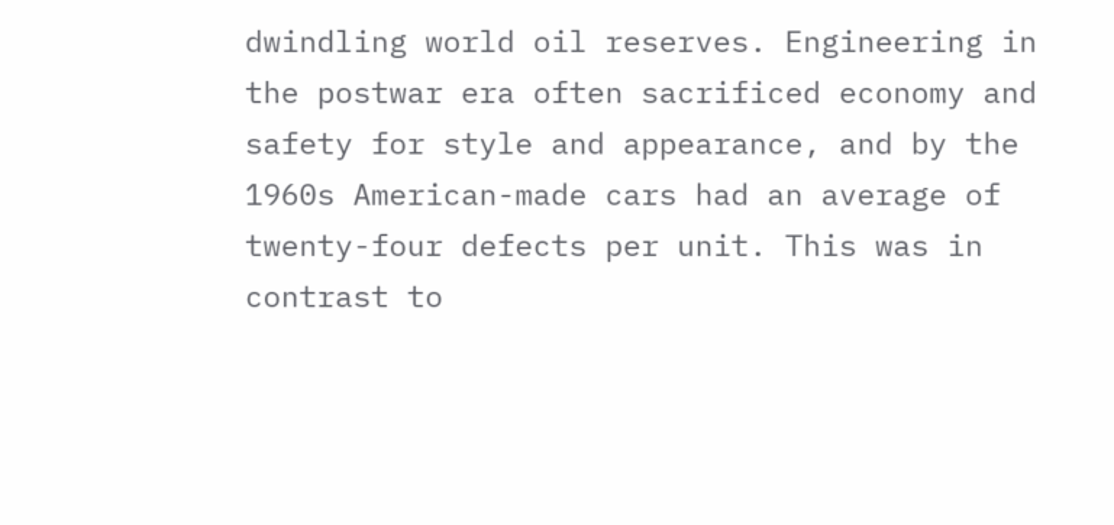dwindling world oil reserves. Engineering in the postwar era often sacrificed economy and safety for style and appearance, and by the 1960s American-made cars had an average of twenty-four defects per unit. This was in contrast to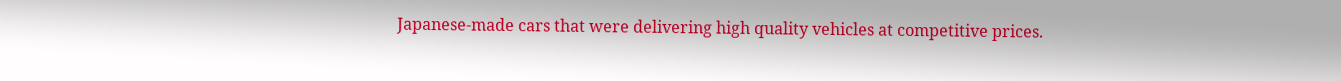Japanese-made cars that were delivering high quality vehicles at competitive prices.